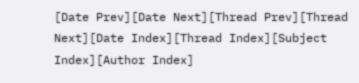[Date Prev][Date Next][Thread Prev][Thread Next][Date Index][Thread Index][Subject Index][Author Index]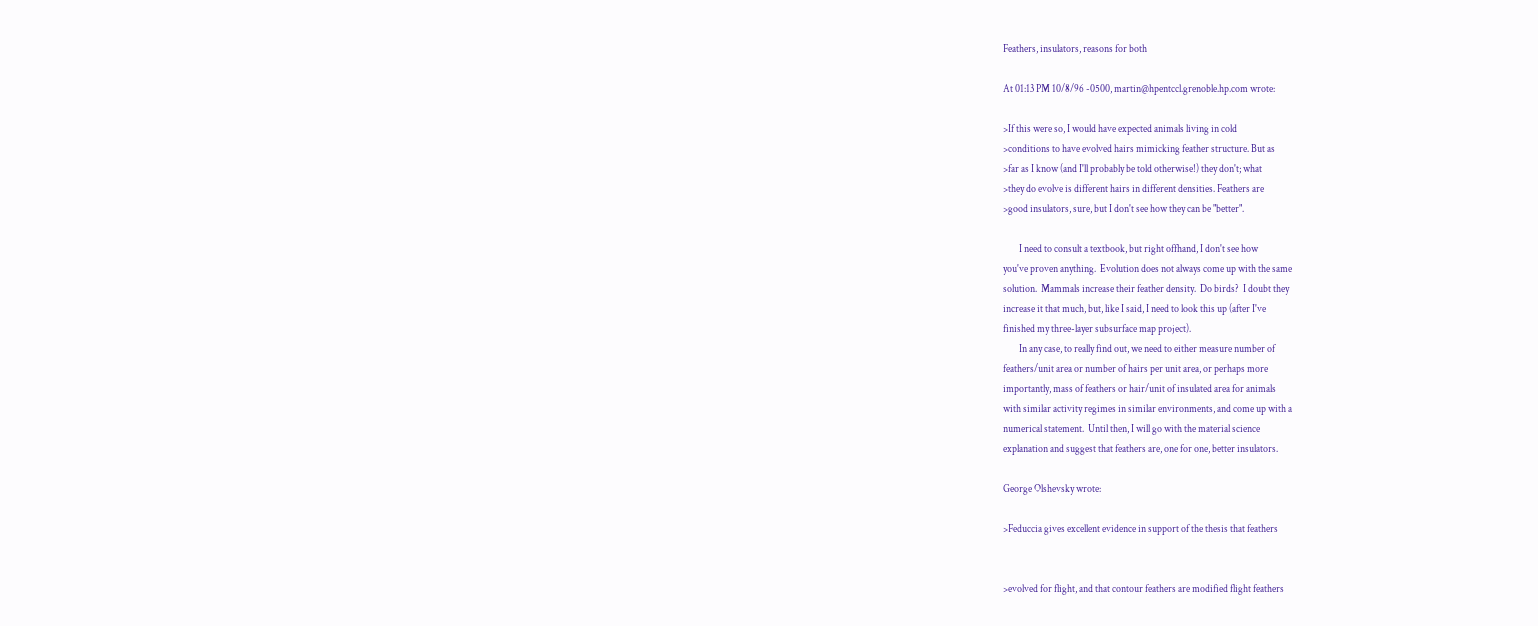Feathers, insulators, reasons for both

At 01:13 PM 10/8/96 -0500, martin@hpentccl.grenoble.hp.com wrote:

>If this were so, I would have expected animals living in cold
>conditions to have evolved hairs mimicking feather structure. But as
>far as I know (and I'll probably be told otherwise!) they don't; what
>they do evolve is different hairs in different densities. Feathers are
>good insulators, sure, but I don't see how they can be "better".

        I need to consult a textbook, but right offhand, I don't see how
you've proven anything.  Evolution does not always come up with the same
solution.  Mammals increase their feather density.  Do birds?  I doubt they
increase it that much, but, like I said, I need to look this up (after I've
finished my three-layer subsurface map project).
        In any case, to really find out, we need to either measure number of
feathers/unit area or number of hairs per unit area, or perhaps more
importantly, mass of feathers or hair/unit of insulated area for animals
with similar activity regimes in similar environments, and come up with a
numerical statement.  Until then, I will go with the material science
explanation and suggest that feathers are, one for one, better insulators.

George Olshevsky wrote:

>Feduccia gives excellent evidence in support of the thesis that feathers


>evolved for flight, and that contour feathers are modified flight feathers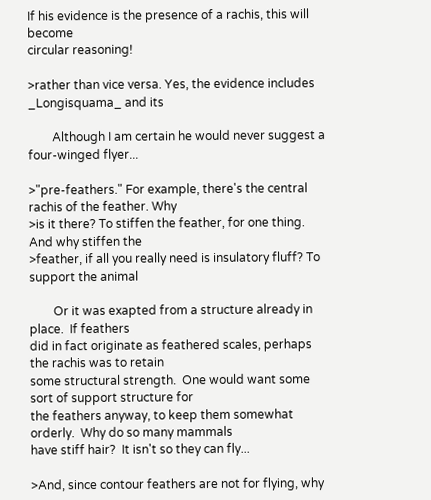If his evidence is the presence of a rachis, this will become
circular reasoning!

>rather than vice versa. Yes, the evidence includes _Longisquama_ and its

        Although I am certain he would never suggest a four-winged flyer...

>"pre-feathers." For example, there's the central rachis of the feather. Why
>is it there? To stiffen the feather, for one thing. And why stiffen the
>feather, if all you really need is insulatory fluff? To support the animal

        Or it was exapted from a structure already in place.  If feathers
did in fact originate as feathered scales, perhaps the rachis was to retain
some structural strength.  One would want some sort of support structure for
the feathers anyway, to keep them somewhat orderly.  Why do so many mammals
have stiff hair?  It isn't so they can fly...

>And, since contour feathers are not for flying, why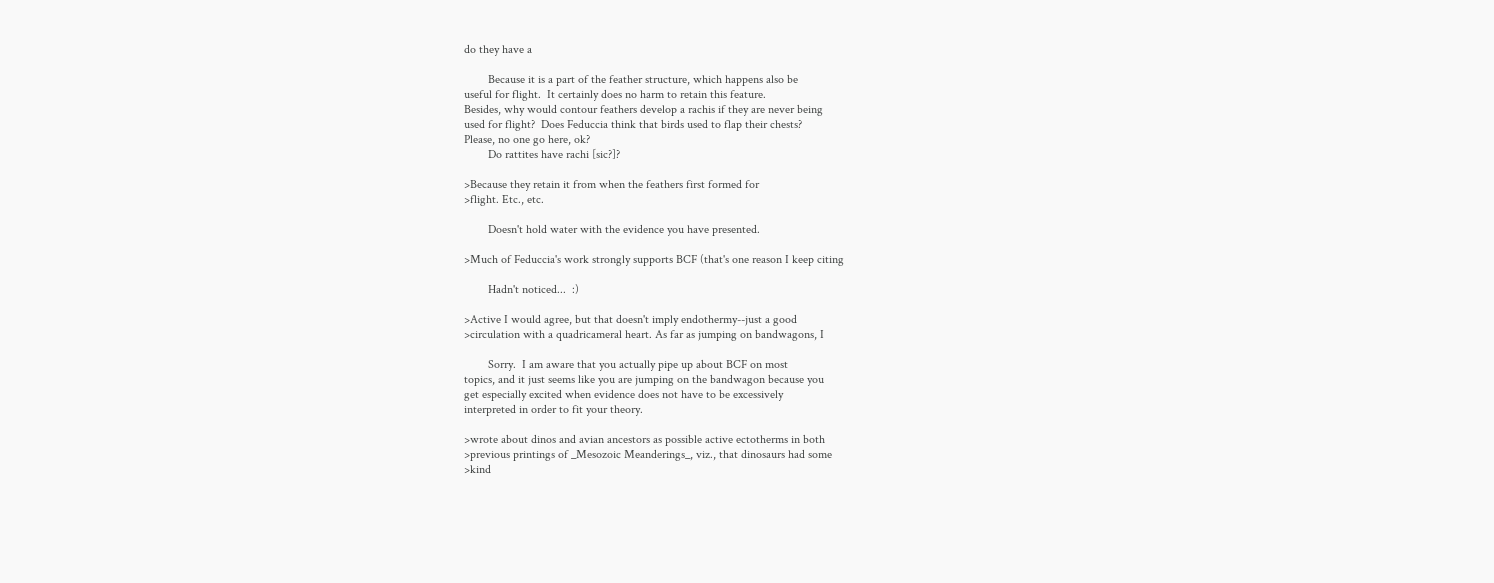do they have a

        Because it is a part of the feather structure, which happens also be
useful for flight.  It certainly does no harm to retain this feature.
Besides, why would contour feathers develop a rachis if they are never being
used for flight?  Does Feduccia think that birds used to flap their chests?
Please, no one go here, ok?
        Do rattites have rachi [sic?]?

>Because they retain it from when the feathers first formed for
>flight. Etc., etc.

        Doesn't hold water with the evidence you have presented.

>Much of Feduccia's work strongly supports BCF (that's one reason I keep citing

        Hadn't noticed...  :)

>Active I would agree, but that doesn't imply endothermy--just a good
>circulation with a quadricameral heart. As far as jumping on bandwagons, I

        Sorry.  I am aware that you actually pipe up about BCF on most
topics, and it just seems like you are jumping on the bandwagon because you
get especially excited when evidence does not have to be excessively
interpreted in order to fit your theory.

>wrote about dinos and avian ancestors as possible active ectotherms in both
>previous printings of _Mesozoic Meanderings_, viz., that dinosaurs had some
>kind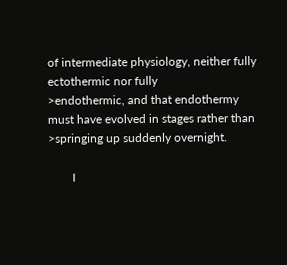of intermediate physiology, neither fully ectothermic nor fully
>endothermic, and that endothermy must have evolved in stages rather than
>springing up suddenly overnight.

        I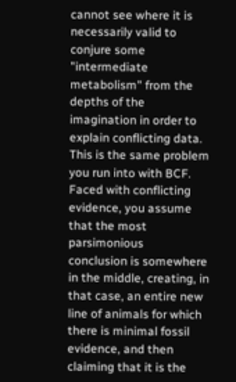cannot see where it is necessarily valid to conjure some
"intermediate metabolism" from the depths of the imagination in order to
explain conflicting data.  This is the same problem you run into with BCF.
Faced with conflicting evidence, you assume that the most parsimonious
conclusion is somewhere in the middle, creating, in that case, an entire new
line of animals for which there is minimal fossil evidence, and then
claiming that it is the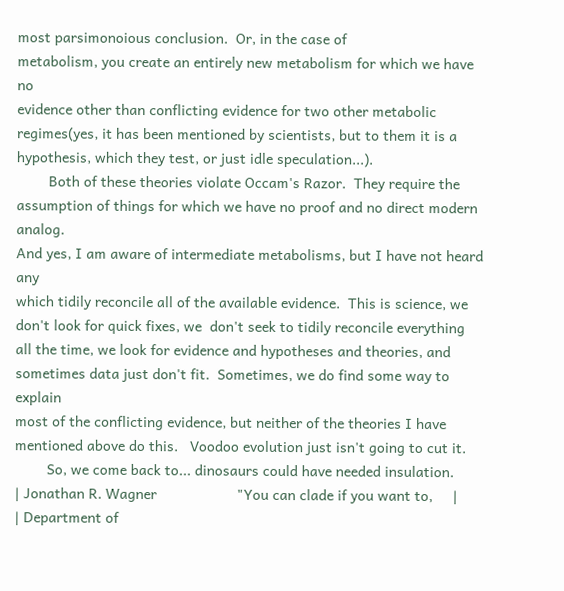most parsimonoious conclusion.  Or, in the case of
metabolism, you create an entirely new metabolism for which we have no
evidence other than conflicting evidence for two other metabolic
regimes(yes, it has been mentioned by scientists, but to them it is a
hypothesis, which they test, or just idle speculation...).
        Both of these theories violate Occam's Razor.  They require the
assumption of things for which we have no proof and no direct modern analog.
And yes, I am aware of intermediate metabolisms, but I have not heard any
which tidily reconcile all of the available evidence.  This is science, we
don't look for quick fixes, we  don't seek to tidily reconcile everything
all the time, we look for evidence and hypotheses and theories, and
sometimes data just don't fit.  Sometimes, we do find some way to explain
most of the conflicting evidence, but neither of the theories I have
mentioned above do this.   Voodoo evolution just isn't going to cut it.
        So, we come back to... dinosaurs could have needed insulation.
| Jonathan R. Wagner                    "You can clade if you want to,     |
| Department of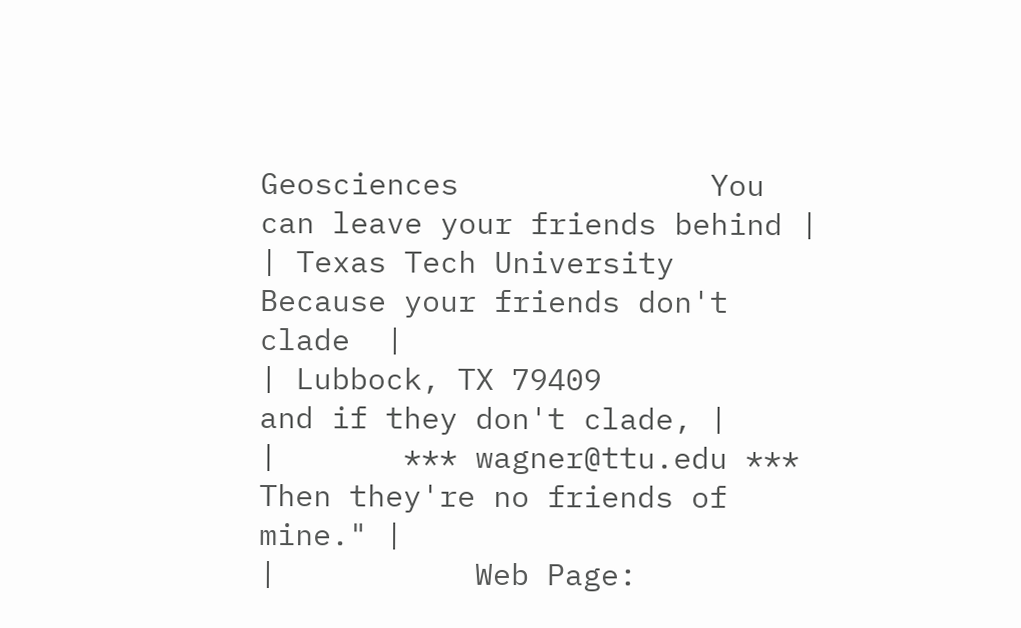Geosciences              You can leave your friends behind |
| Texas Tech University                  Because your friends don't clade  |
| Lubbock, TX 79409                               and if they don't clade, |
|       *** wagner@ttu.edu ***           Then they're no friends of mine." |
|           Web Page: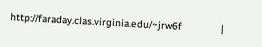http://faraday.clas.virginia.edu/~jrw6f             |